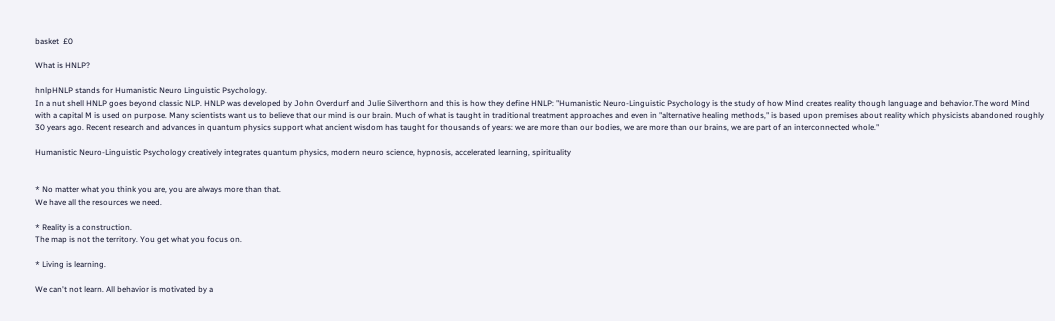basket  £0

What is HNLP?

hnlpHNLP stands for Humanistic Neuro Linguistic Psychology.
In a nut shell HNLP goes beyond classic NLP. HNLP was developed by John Overdurf and Julie Silverthorn and this is how they define HNLP: "Humanistic Neuro-Linguistic Psychology is the study of how Mind creates reality though language and behavior.The word Mind with a capital M is used on purpose. Many scientists want us to believe that our mind is our brain. Much of what is taught in traditional treatment approaches and even in "alternative healing methods," is based upon premises about reality which physicists abandoned roughly 30 years ago. Recent research and advances in quantum physics support what ancient wisdom has taught for thousands of years: we are more than our bodies, we are more than our brains, we are part of an interconnected whole."

Humanistic Neuro-Linguistic Psychology creatively integrates quantum physics, modern neuro science, hypnosis, accelerated learning, spirituality


* No matter what you think you are, you are always more than that.
We have all the resources we need.

* Reality is a construction.
The map is not the territory. You get what you focus on.

* Living is learning.

We can't not learn. All behavior is motivated by a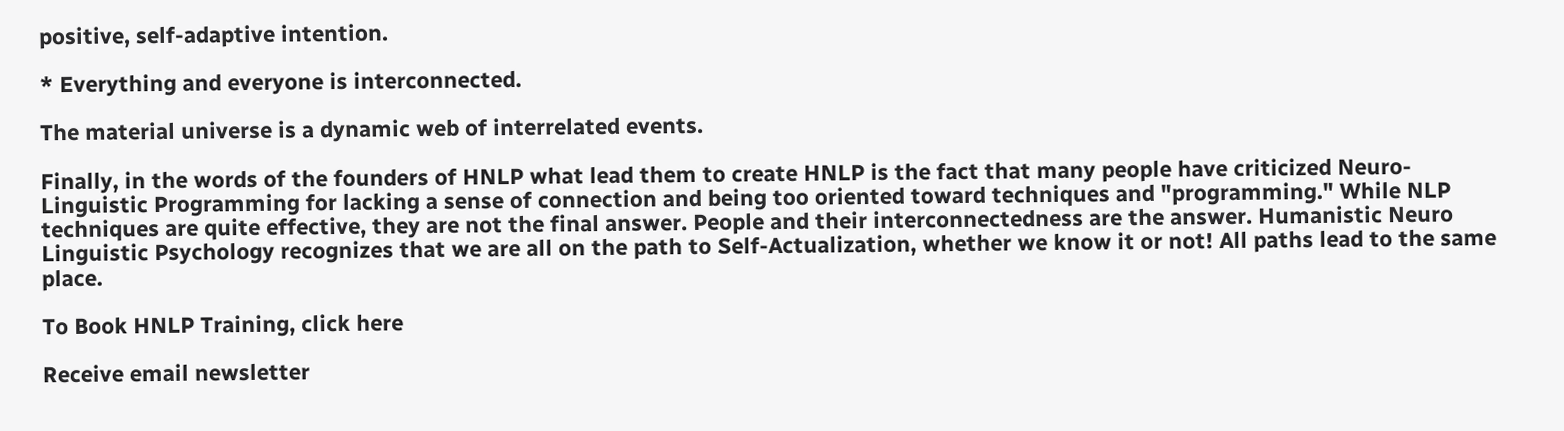positive, self-adaptive intention.

* Everything and everyone is interconnected.

The material universe is a dynamic web of interrelated events.

Finally, in the words of the founders of HNLP what lead them to create HNLP is the fact that many people have criticized Neuro-Linguistic Programming for lacking a sense of connection and being too oriented toward techniques and "programming." While NLP techniques are quite effective, they are not the final answer. People and their interconnectedness are the answer. Humanistic Neuro Linguistic Psychology recognizes that we are all on the path to Self-Actualization, whether we know it or not! All paths lead to the same place.

To Book HNLP Training, click here

Receive email newsletter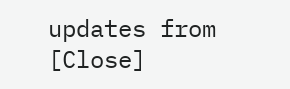updates from [Close]